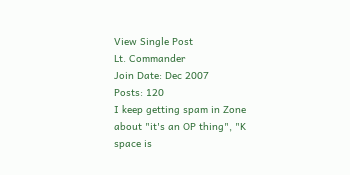View Single Post
Lt. Commander
Join Date: Dec 2007
Posts: 120
I keep getting spam in Zone about "it's an OP thing", "K space is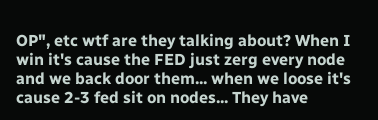OP", etc wtf are they talking about? When I win it's cause the FED just zerg every node and we back door them... when we loose it's cause 2-3 fed sit on nodes... They have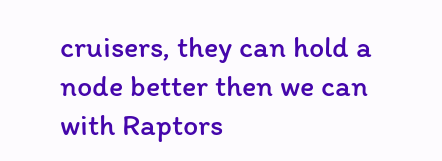cruisers, they can hold a node better then we can with Raptors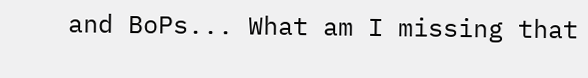and BoPs... What am I missing that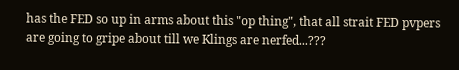has the FED so up in arms about this "op thing", that all strait FED pvpers are going to gripe about till we Klings are nerfed...???